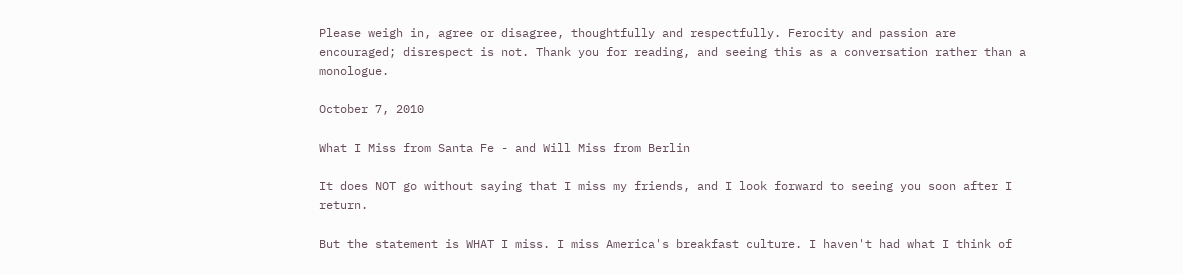Please weigh in, agree or disagree, thoughtfully and respectfully. Ferocity and passion are encouraged; disrespect is not. Thank you for reading, and seeing this as a conversation rather than a monologue.

October 7, 2010

What I Miss from Santa Fe - and Will Miss from Berlin

It does NOT go without saying that I miss my friends, and I look forward to seeing you soon after I return.

But the statement is WHAT I miss. I miss America's breakfast culture. I haven't had what I think of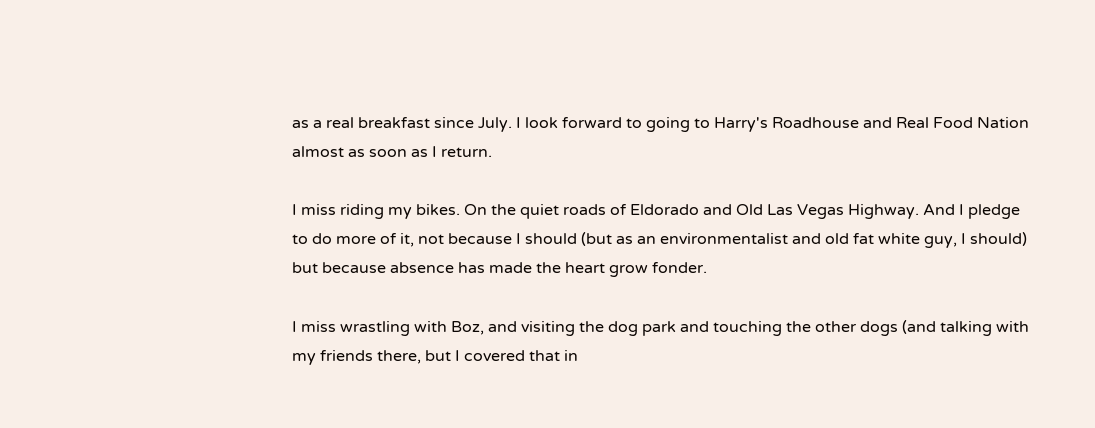as a real breakfast since July. I look forward to going to Harry's Roadhouse and Real Food Nation almost as soon as I return.

I miss riding my bikes. On the quiet roads of Eldorado and Old Las Vegas Highway. And I pledge to do more of it, not because I should (but as an environmentalist and old fat white guy, I should) but because absence has made the heart grow fonder.

I miss wrastling with Boz, and visiting the dog park and touching the other dogs (and talking with my friends there, but I covered that in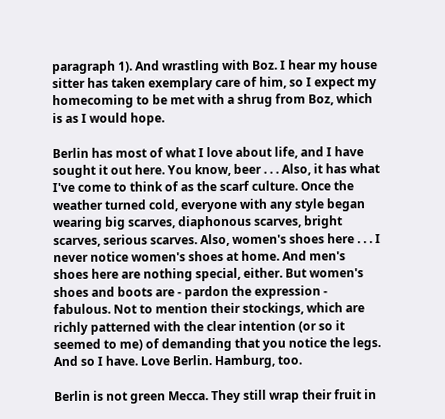paragraph 1). And wrastling with Boz. I hear my house sitter has taken exemplary care of him, so I expect my homecoming to be met with a shrug from Boz, which is as I would hope.

Berlin has most of what I love about life, and I have sought it out here. You know, beer . . . Also, it has what I've come to think of as the scarf culture. Once the weather turned cold, everyone with any style began wearing big scarves, diaphonous scarves, bright scarves, serious scarves. Also, women's shoes here . . . I never notice women's shoes at home. And men's shoes here are nothing special, either. But women's shoes and boots are - pardon the expression - fabulous. Not to mention their stockings, which are richly patterned with the clear intention (or so it seemed to me) of demanding that you notice the legs. And so I have. Love Berlin. Hamburg, too.

Berlin is not green Mecca. They still wrap their fruit in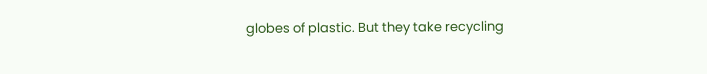globes of plastic. But they take recycling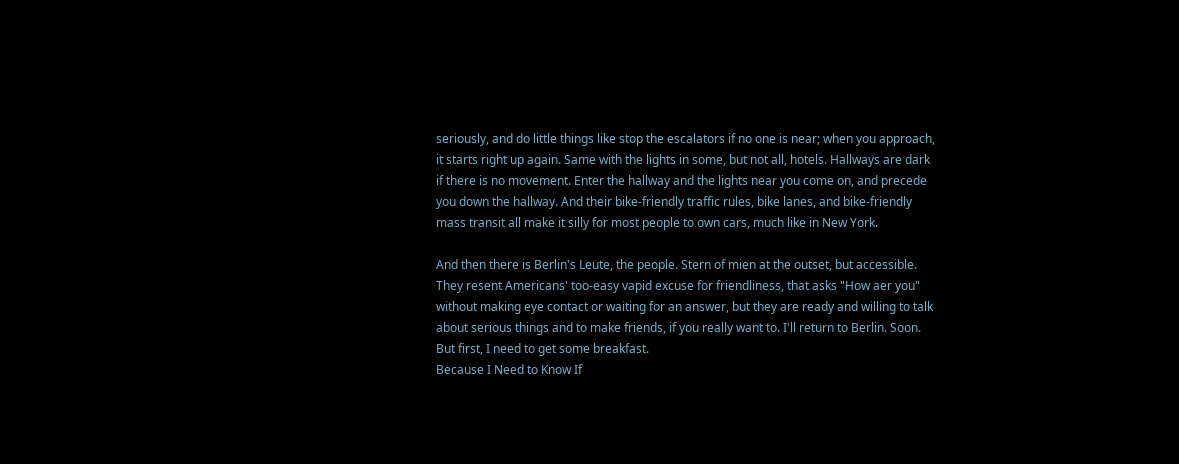seriously, and do little things like stop the escalators if no one is near; when you approach, it starts right up again. Same with the lights in some, but not all, hotels. Hallways are dark if there is no movement. Enter the hallway and the lights near you come on, and precede you down the hallway. And their bike-friendly traffic rules, bike lanes, and bike-friendly mass transit all make it silly for most people to own cars, much like in New York.

And then there is Berlin's Leute, the people. Stern of mien at the outset, but accessible. They resent Americans' too-easy vapid excuse for friendliness, that asks "How aer you" without making eye contact or waiting for an answer, but they are ready and willing to talk about serious things and to make friends, if you really want to. I'll return to Berlin. Soon. But first, I need to get some breakfast.
Because I Need to Know If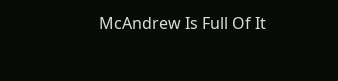McAndrew Is Full Of It